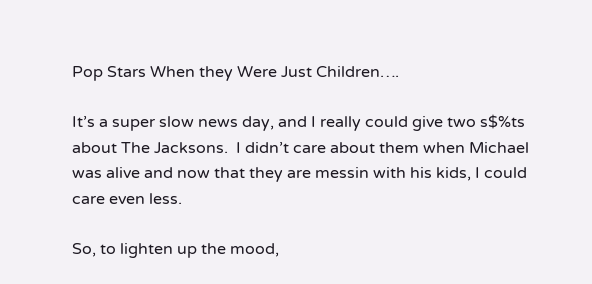Pop Stars When they Were Just Children….

It’s a super slow news day, and I really could give two s$%ts about The Jacksons.  I didn’t care about them when Michael was alive and now that they are messin with his kids, I could care even less.

So, to lighten up the mood,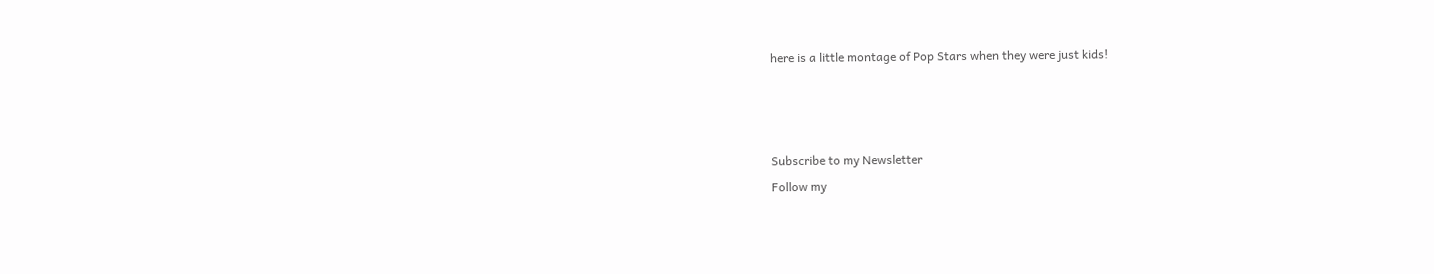here is a little montage of Pop Stars when they were just kids!



Subscribe to my Newsletter
Follow my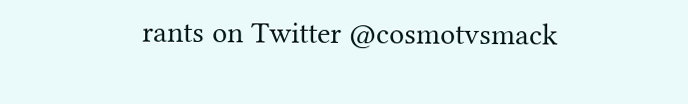rants on Twitter @cosmotvsmack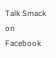Talk Smack on Facebook